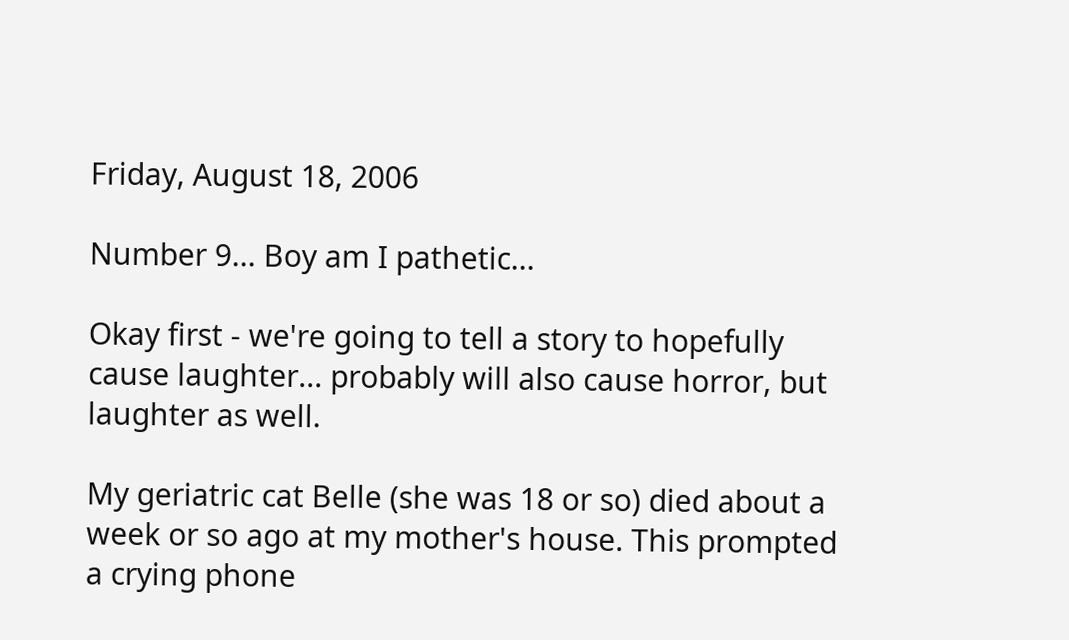Friday, August 18, 2006

Number 9... Boy am I pathetic...

Okay first - we're going to tell a story to hopefully cause laughter... probably will also cause horror, but laughter as well.

My geriatric cat Belle (she was 18 or so) died about a week or so ago at my mother's house. This prompted a crying phone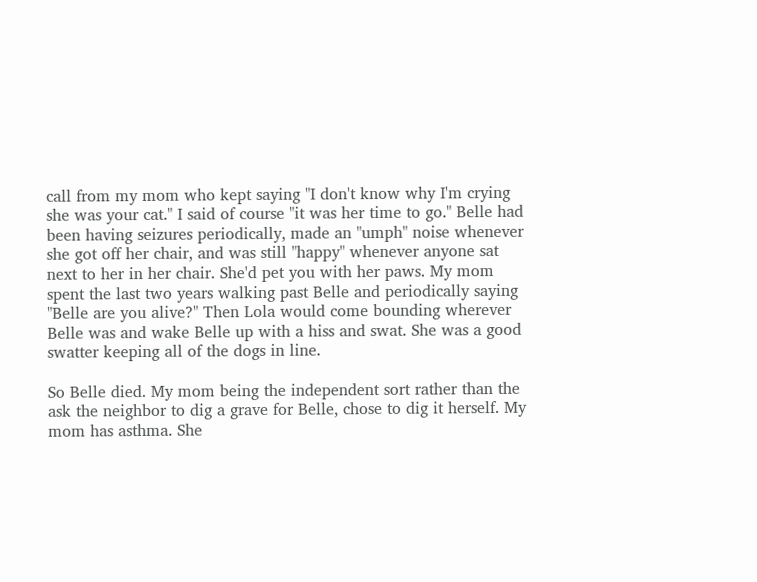call from my mom who kept saying "I don't know why I'm crying she was your cat." I said of course "it was her time to go." Belle had been having seizures periodically, made an "umph" noise whenever she got off her chair, and was still "happy" whenever anyone sat next to her in her chair. She'd pet you with her paws. My mom spent the last two years walking past Belle and periodically saying "Belle are you alive?" Then Lola would come bounding wherever Belle was and wake Belle up with a hiss and swat. She was a good swatter keeping all of the dogs in line.

So Belle died. My mom being the independent sort rather than the ask the neighbor to dig a grave for Belle, chose to dig it herself. My mom has asthma. She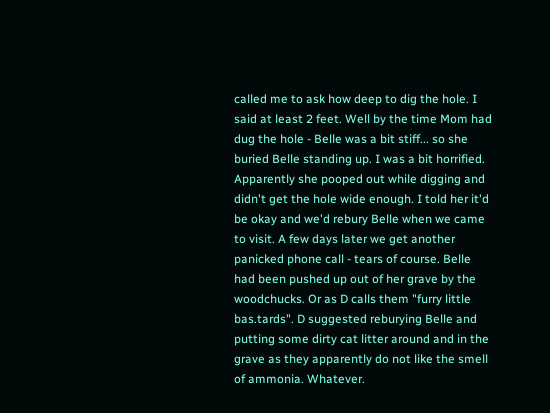called me to ask how deep to dig the hole. I said at least 2 feet. Well by the time Mom had dug the hole - Belle was a bit stiff... so she buried Belle standing up. I was a bit horrified. Apparently she pooped out while digging and didn't get the hole wide enough. I told her it'd be okay and we'd rebury Belle when we came to visit. A few days later we get another panicked phone call - tears of course. Belle had been pushed up out of her grave by the woodchucks. Or as D calls them "furry little bas.tards". D suggested reburying Belle and putting some dirty cat litter around and in the grave as they apparently do not like the smell of ammonia. Whatever.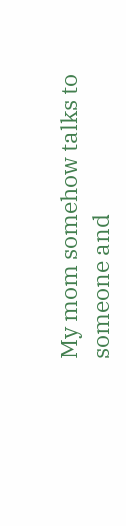My mom somehow talks to someone and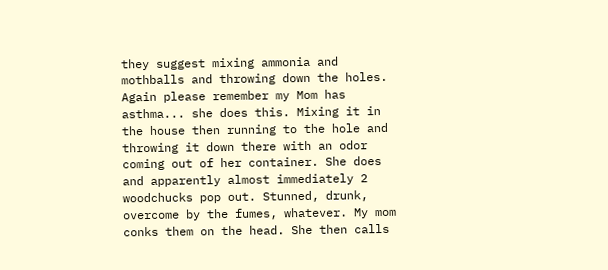they suggest mixing ammonia and mothballs and throwing down the holes. Again please remember my Mom has asthma... she does this. Mixing it in the house then running to the hole and throwing it down there with an odor coming out of her container. She does and apparently almost immediately 2 woodchucks pop out. Stunned, drunk, overcome by the fumes, whatever. My mom conks them on the head. She then calls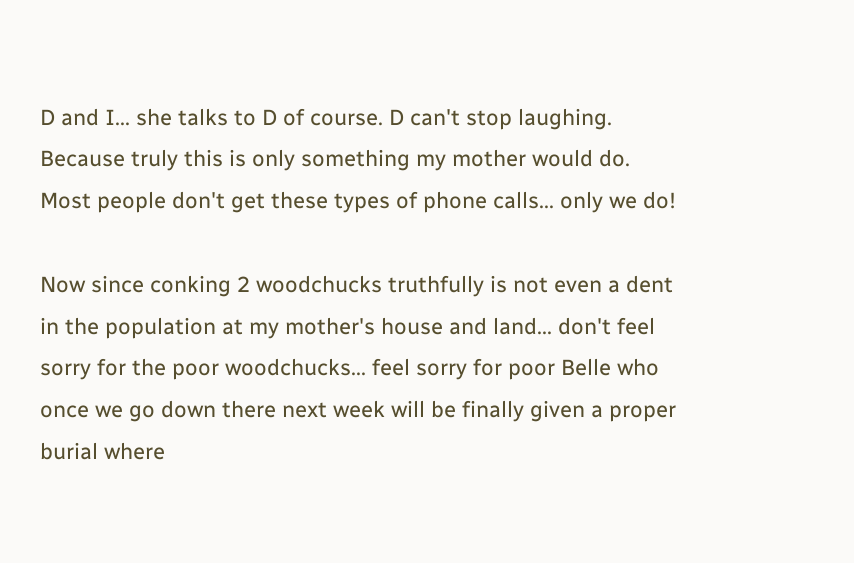D and I... she talks to D of course. D can't stop laughing. Because truly this is only something my mother would do. Most people don't get these types of phone calls... only we do!

Now since conking 2 woodchucks truthfully is not even a dent in the population at my mother's house and land... don't feel sorry for the poor woodchucks... feel sorry for poor Belle who once we go down there next week will be finally given a proper burial where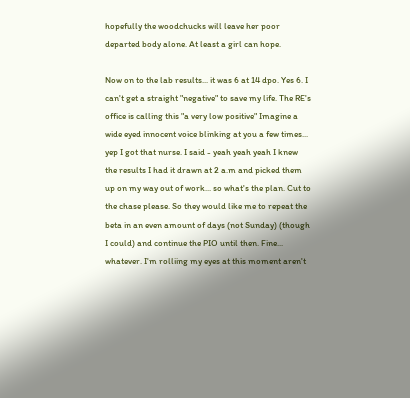hopefully the woodchucks will leave her poor departed body alone. At least a girl can hope.

Now on to the lab results... it was 6 at 14 dpo. Yes 6. I can't get a straight "negative" to save my life. The RE's office is calling this "a very low positive" Imagine a wide eyed innocent voice blinking at you a few times... yep I got that nurse. I said - yeah yeah yeah I knew the results I had it drawn at 2 a.m and picked them up on my way out of work... so what's the plan. Cut to the chase please. So they would like me to repeat the beta in an even amount of days (not Sunday) (though I could) and continue the PIO until then. Fine... whatever. I'm rolliing my eyes at this moment aren't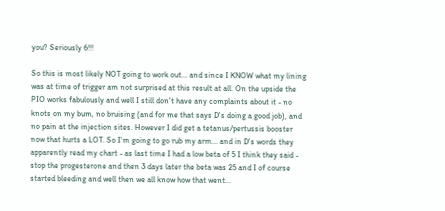you? Seriously 6!!!

So this is most likely NOT going to work out... and since I KNOW what my lining was at time of trigger am not surprised at this result at all. On the upside the PIO works fabulously and well I still don't have any complaints about it - no knots on my bum, no bruising (and for me that says D's doing a good job), and no pain at the injection sites. However I did get a tetanus/pertussis booster now that hurts a LOT. So I'm going to go rub my arm... and in D's words they apparently read my chart - as last time I had a low beta of 5 I think they said - stop the progesterone and then 3 days later the beta was 25 and I of course started bleeding and well then we all know how that went...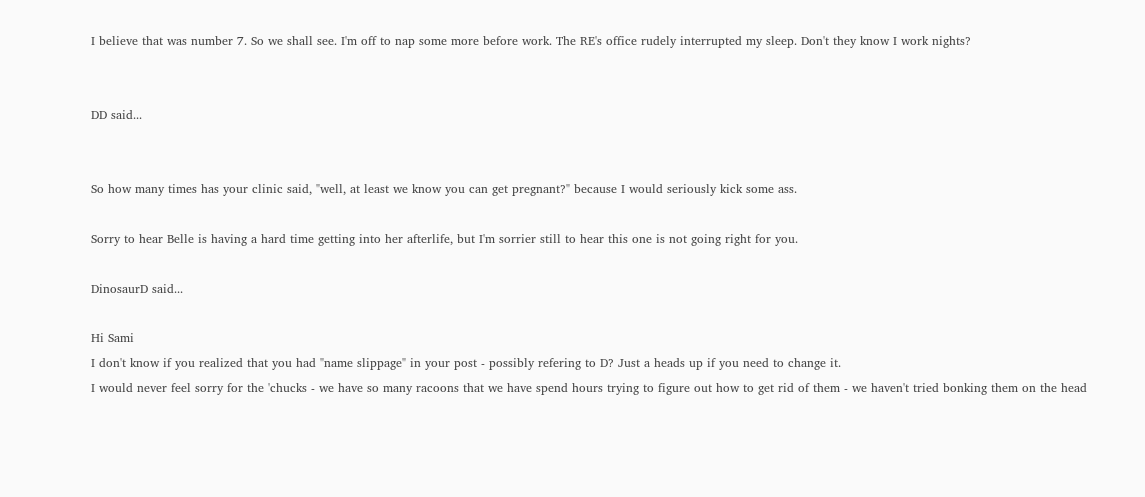I believe that was number 7. So we shall see. I'm off to nap some more before work. The RE's office rudely interrupted my sleep. Don't they know I work nights?


DD said...


So how many times has your clinic said, "well, at least we know you can get pregnant?" because I would seriously kick some ass.

Sorry to hear Belle is having a hard time getting into her afterlife, but I'm sorrier still to hear this one is not going right for you.

DinosaurD said...

Hi Sami
I don't know if you realized that you had "name slippage" in your post - possibly refering to D? Just a heads up if you need to change it.
I would never feel sorry for the 'chucks - we have so many racoons that we have spend hours trying to figure out how to get rid of them - we haven't tried bonking them on the head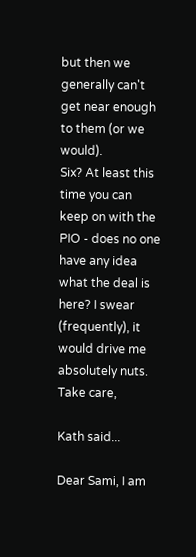but then we generally can't get near enough to them (or we would).
Six? At least this time you can keep on with the PIO - does no one have any idea what the deal is here? I swear (frequently), it would drive me absolutely nuts.
Take care,

Kath said...

Dear Sami, I am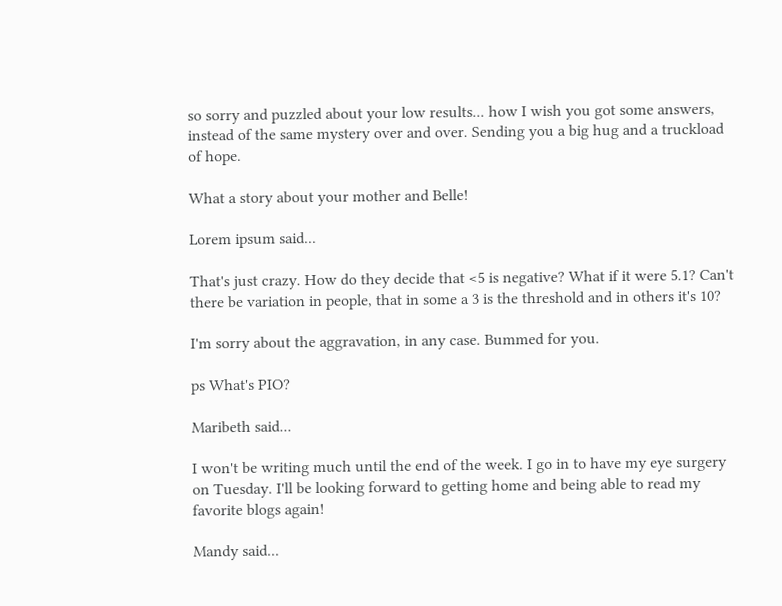so sorry and puzzled about your low results... how I wish you got some answers, instead of the same mystery over and over. Sending you a big hug and a truckload of hope.

What a story about your mother and Belle!

Lorem ipsum said...

That's just crazy. How do they decide that <5 is negative? What if it were 5.1? Can't there be variation in people, that in some a 3 is the threshold and in others it's 10?

I'm sorry about the aggravation, in any case. Bummed for you.

ps What's PIO?

Maribeth said...

I won't be writing much until the end of the week. I go in to have my eye surgery on Tuesday. I'll be looking forward to getting home and being able to read my favorite blogs again!

Mandy said...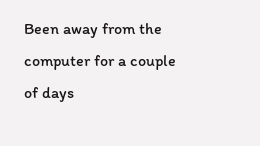Been away from the computer for a couple of days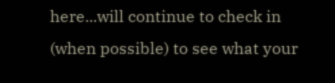here...will continue to check in (when possible) to see what your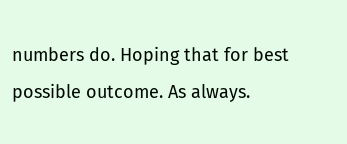numbers do. Hoping that for best possible outcome. As always.